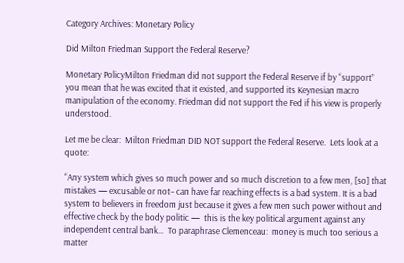Category Archives: Monetary Policy

Did Milton Friedman Support the Federal Reserve?

Monetary PolicyMilton Friedman did not support the Federal Reserve if by “support” you mean that he was excited that it existed, and supported its Keynesian macro manipulation of the economy. Friedman did not support the Fed if his view is properly understood.

Let me be clear:  Milton Friedman DID NOT support the Federal Reserve.  Lets look at a quote:

“Any system which gives so much power and so much discretion to a few men, [so] that mistakes — excusable or not– can have far reaching effects is a bad system. It is a bad system to believers in freedom just because it gives a few men such power without and effective check by the body politic —  this is the key political argument against any independent central bank…  To paraphrase Clemenceau:  money is much too serious a matter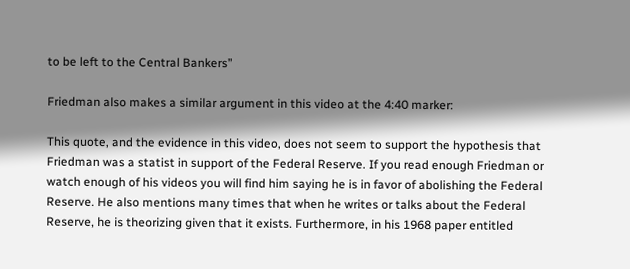to be left to the Central Bankers”

Friedman also makes a similar argument in this video at the 4:40 marker:

This quote, and the evidence in this video, does not seem to support the hypothesis that Friedman was a statist in support of the Federal Reserve. If you read enough Friedman or watch enough of his videos you will find him saying he is in favor of abolishing the Federal Reserve. He also mentions many times that when he writes or talks about the Federal Reserve, he is theorizing given that it exists. Furthermore, in his 1968 paper entitled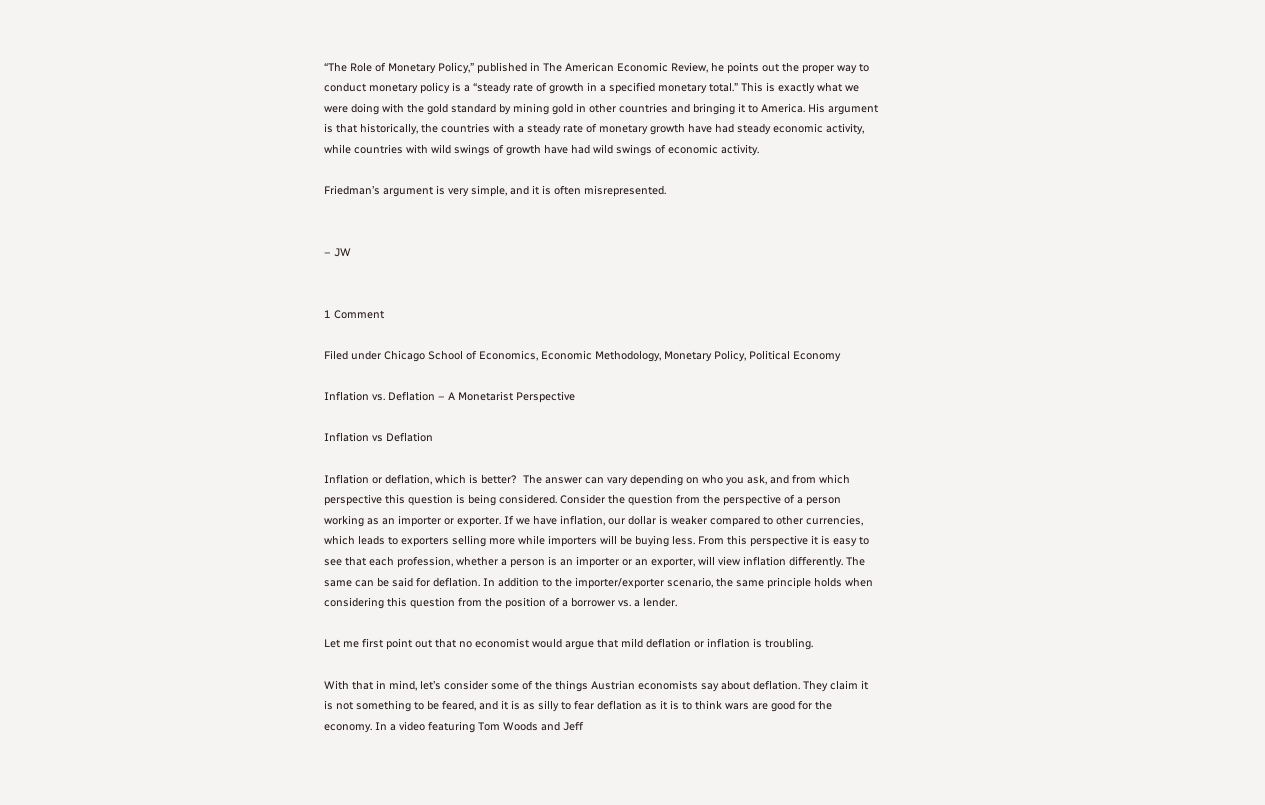“The Role of Monetary Policy,” published in The American Economic Review, he points out the proper way to conduct monetary policy is a “steady rate of growth in a specified monetary total.” This is exactly what we were doing with the gold standard by mining gold in other countries and bringing it to America. His argument is that historically, the countries with a steady rate of monetary growth have had steady economic activity, while countries with wild swings of growth have had wild swings of economic activity.

Friedman’s argument is very simple, and it is often misrepresented.


– JW


1 Comment

Filed under Chicago School of Economics, Economic Methodology, Monetary Policy, Political Economy

Inflation vs. Deflation – A Monetarist Perspective

Inflation vs Deflation

Inflation or deflation, which is better?  The answer can vary depending on who you ask, and from which perspective this question is being considered. Consider the question from the perspective of a person working as an importer or exporter. If we have inflation, our dollar is weaker compared to other currencies, which leads to exporters selling more while importers will be buying less. From this perspective it is easy to see that each profession, whether a person is an importer or an exporter, will view inflation differently. The same can be said for deflation. In addition to the importer/exporter scenario, the same principle holds when considering this question from the position of a borrower vs. a lender.

Let me first point out that no economist would argue that mild deflation or inflation is troubling.

With that in mind, let’s consider some of the things Austrian economists say about deflation. They claim it is not something to be feared, and it is as silly to fear deflation as it is to think wars are good for the economy. In a video featuring Tom Woods and Jeff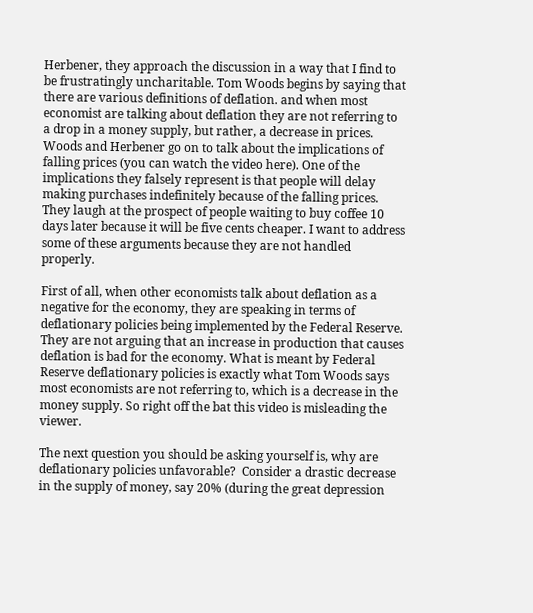Herbener, they approach the discussion in a way that I find to be frustratingly uncharitable. Tom Woods begins by saying that there are various definitions of deflation. and when most economist are talking about deflation they are not referring to a drop in a money supply, but rather, a decrease in prices. Woods and Herbener go on to talk about the implications of falling prices (you can watch the video here). One of the implications they falsely represent is that people will delay making purchases indefinitely because of the falling prices. They laugh at the prospect of people waiting to buy coffee 10 days later because it will be five cents cheaper. I want to address some of these arguments because they are not handled properly.

First of all, when other economists talk about deflation as a negative for the economy, they are speaking in terms of deflationary policies being implemented by the Federal Reserve. They are not arguing that an increase in production that causes deflation is bad for the economy. What is meant by Federal Reserve deflationary policies is exactly what Tom Woods says most economists are not referring to, which is a decrease in the money supply. So right off the bat this video is misleading the viewer.

The next question you should be asking yourself is, why are deflationary policies unfavorable?  Consider a drastic decrease in the supply of money, say 20% (during the great depression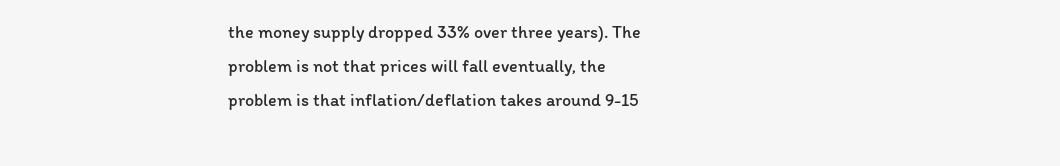the money supply dropped 33% over three years). The problem is not that prices will fall eventually, the problem is that inflation/deflation takes around 9-15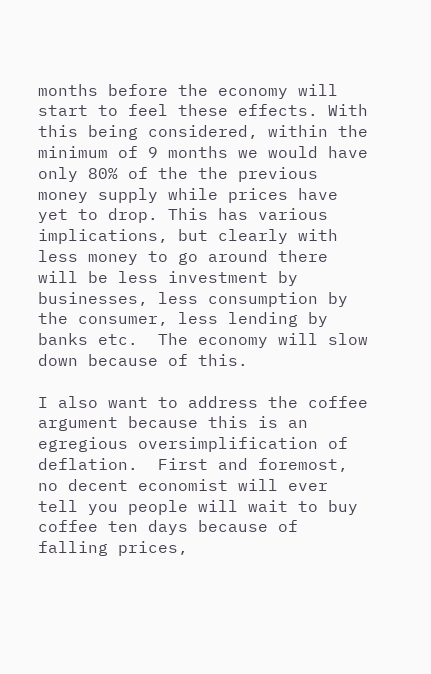months before the economy will start to feel these effects. With this being considered, within the minimum of 9 months we would have only 80% of the the previous money supply while prices have yet to drop. This has various implications, but clearly with less money to go around there will be less investment by businesses, less consumption by the consumer, less lending by banks etc.  The economy will slow down because of this.

I also want to address the coffee argument because this is an egregious oversimplification of deflation.  First and foremost, no decent economist will ever tell you people will wait to buy coffee ten days because of falling prices,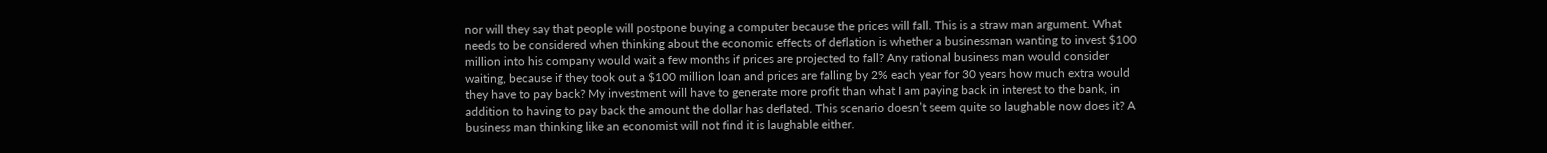nor will they say that people will postpone buying a computer because the prices will fall. This is a straw man argument. What needs to be considered when thinking about the economic effects of deflation is whether a businessman wanting to invest $100 million into his company would wait a few months if prices are projected to fall? Any rational business man would consider waiting, because if they took out a $100 million loan and prices are falling by 2% each year for 30 years how much extra would they have to pay back? My investment will have to generate more profit than what I am paying back in interest to the bank, in addition to having to pay back the amount the dollar has deflated. This scenario doesn’t seem quite so laughable now does it? A business man thinking like an economist will not find it is laughable either.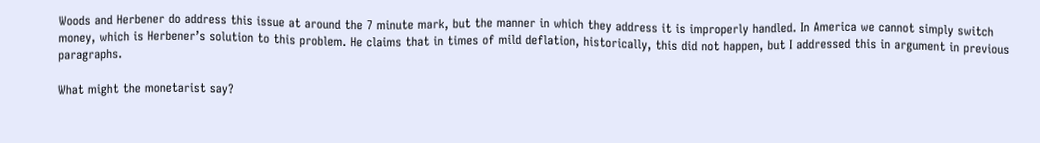Woods and Herbener do address this issue at around the 7 minute mark, but the manner in which they address it is improperly handled. In America we cannot simply switch money, which is Herbener’s solution to this problem. He claims that in times of mild deflation, historically, this did not happen, but I addressed this in argument in previous paragraphs.

What might the monetarist say?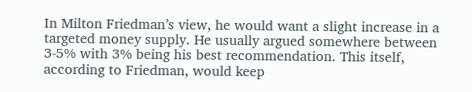In Milton Friedman’s view, he would want a slight increase in a targeted money supply. He usually argued somewhere between 3-5% with 3% being his best recommendation. This itself, according to Friedman, would keep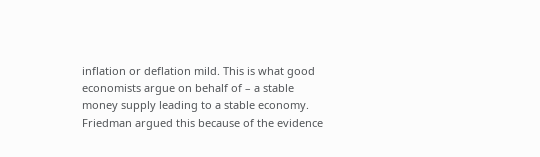inflation or deflation mild. This is what good economists argue on behalf of – a stable money supply leading to a stable economy. Friedman argued this because of the evidence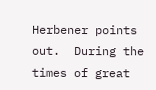Herbener points out.  During the times of great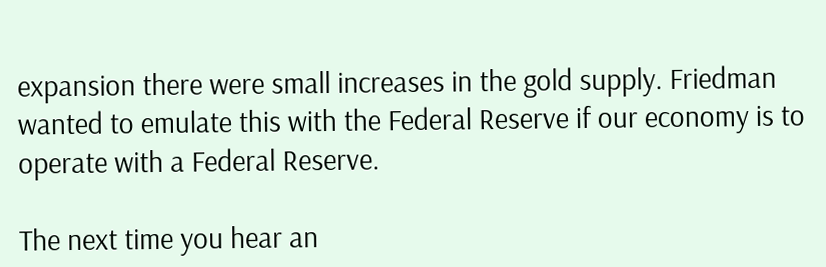expansion there were small increases in the gold supply. Friedman wanted to emulate this with the Federal Reserve if our economy is to operate with a Federal Reserve.

The next time you hear an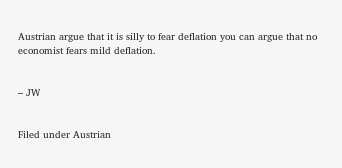Austrian argue that it is silly to fear deflation you can argue that no economist fears mild deflation.


– JW


Filed under Austrian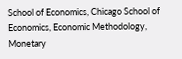School of Economics, Chicago School of Economics, Economic Methodology, Monetary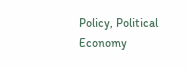Policy, Political Economy